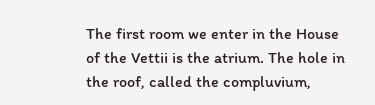The first room we enter in the House of the Vettii is the atrium. The hole in the roof, called the compluvium,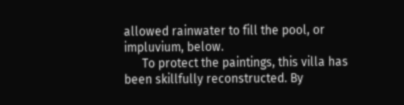allowed rainwater to fill the pool, or impluvium, below.
      To protect the paintings, this villa has been skillfully reconstructed. By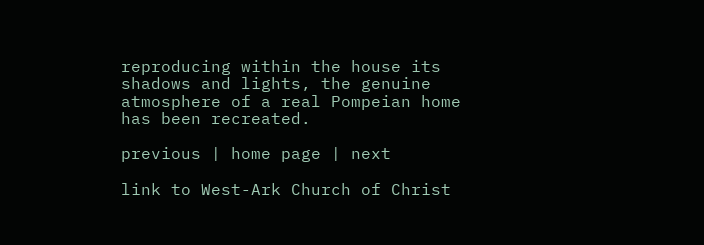reproducing within the house its shadows and lights, the genuine atmosphere of a real Pompeian home has been recreated.

previous | home page | next

link to West-Ark Church of Christ